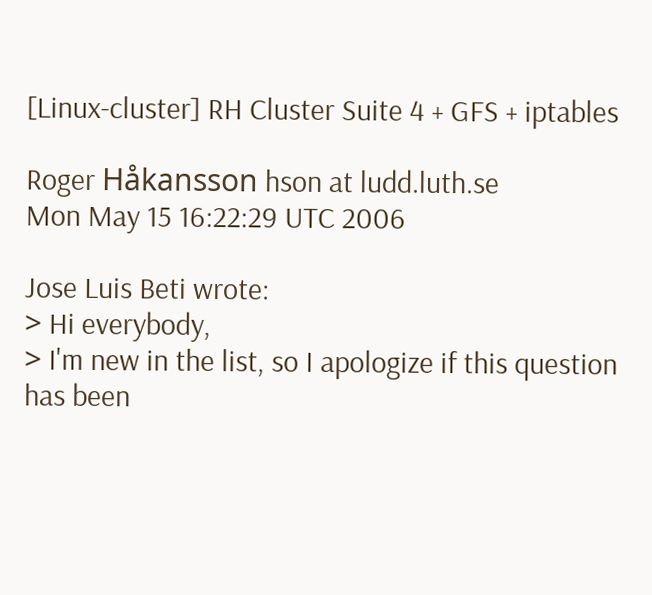[Linux-cluster] RH Cluster Suite 4 + GFS + iptables

Roger Håkansson hson at ludd.luth.se
Mon May 15 16:22:29 UTC 2006

Jose Luis Beti wrote:
> Hi everybody,
> I'm new in the list, so I apologize if this question has been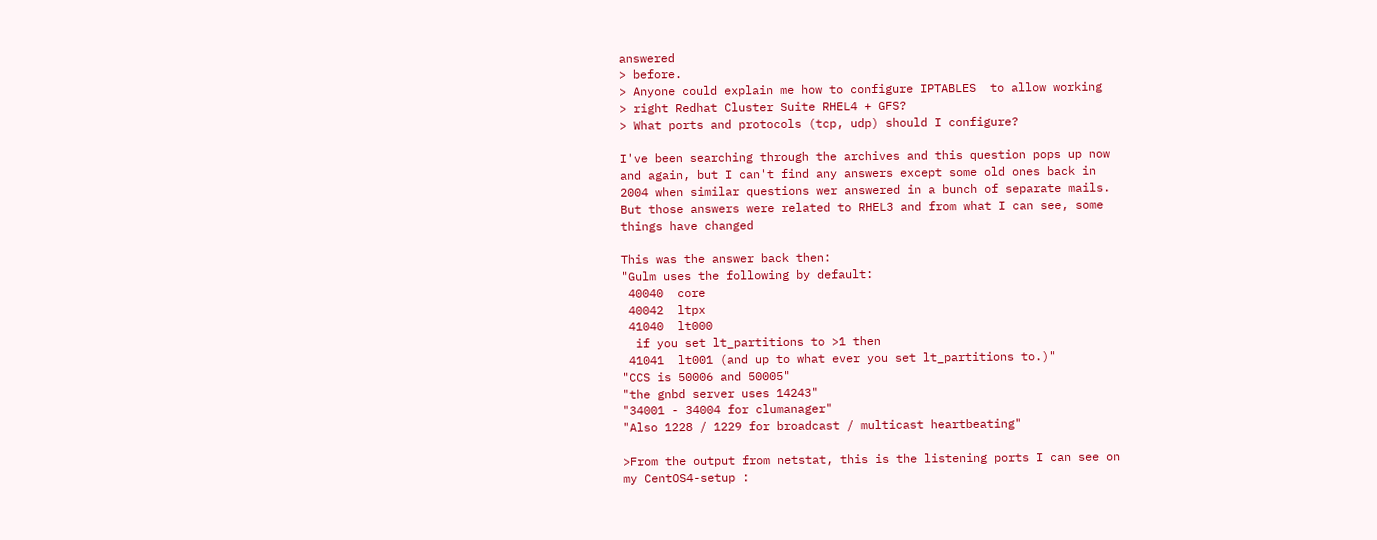answered
> before.
> Anyone could explain me how to configure IPTABLES  to allow working
> right Redhat Cluster Suite RHEL4 + GFS?
> What ports and protocols (tcp, udp) should I configure?

I've been searching through the archives and this question pops up now
and again, but I can't find any answers except some old ones back in
2004 when similar questions wer answered in a bunch of separate mails.
But those answers were related to RHEL3 and from what I can see, some
things have changed

This was the answer back then:
"Gulm uses the following by default:
 40040  core
 40042  ltpx
 41040  lt000
  if you set lt_partitions to >1 then
 41041  lt001 (and up to what ever you set lt_partitions to.)"
"CCS is 50006 and 50005"
"the gnbd server uses 14243"
"34001 - 34004 for clumanager"
"Also 1228 / 1229 for broadcast / multicast heartbeating"

>From the output from netstat, this is the listening ports I can see on
my CentOS4-setup :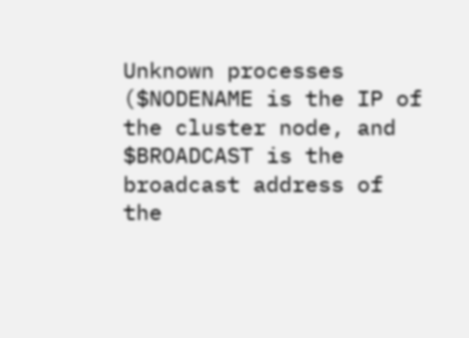Unknown processes ($NODENAME is the IP of the cluster node, and
$BROADCAST is the broadcast address of the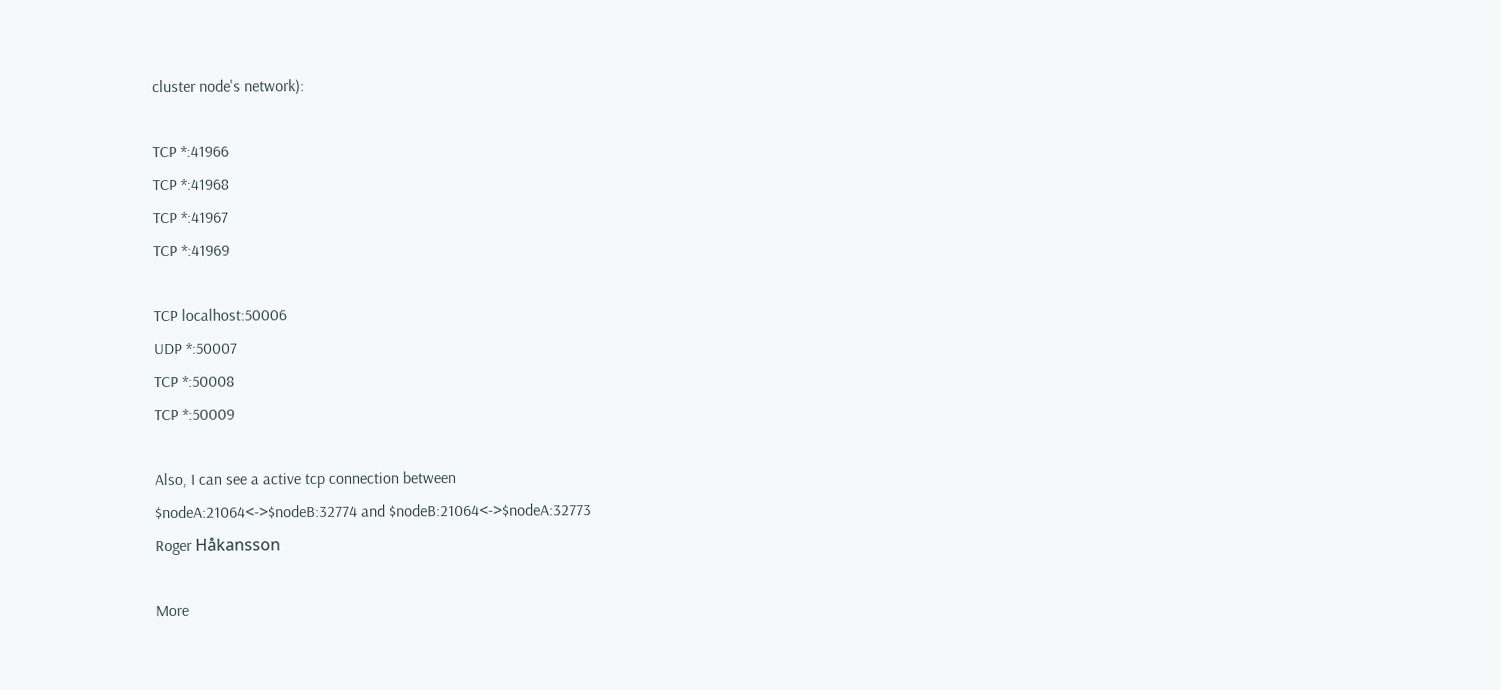cluster node's network):

TCP *:41966
TCP *:41968
TCP *:41967
TCP *:41969

TCP localhost:50006
UDP *:50007
TCP *:50008
TCP *:50009

Also, I can see a active tcp connection between
$nodeA:21064<->$nodeB:32774 and $nodeB:21064<->$nodeA:32773
Roger Håkansson

More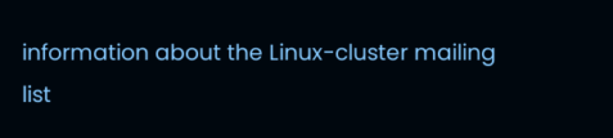information about the Linux-cluster mailing list